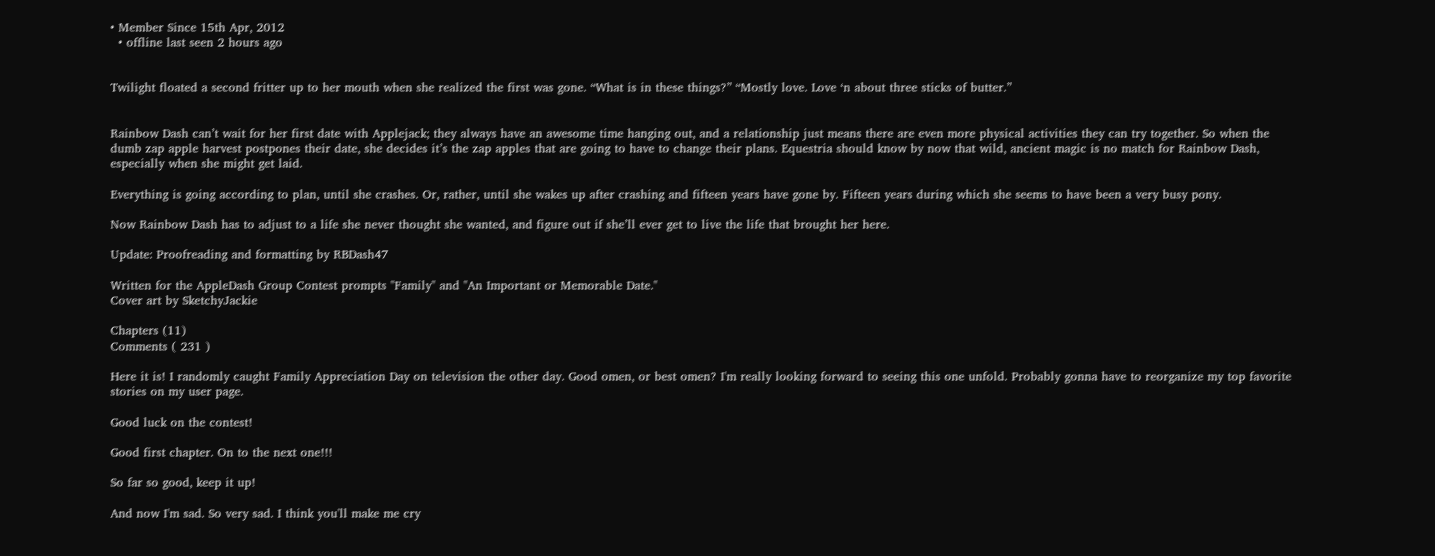• Member Since 15th Apr, 2012
  • offline last seen 2 hours ago


Twilight floated a second fritter up to her mouth when she realized the first was gone. “What is in these things?” “Mostly love. Love ‘n about three sticks of butter.”


Rainbow Dash can’t wait for her first date with Applejack; they always have an awesome time hanging out, and a relationship just means there are even more physical activities they can try together. So when the dumb zap apple harvest postpones their date, she decides it’s the zap apples that are going to have to change their plans. Equestria should know by now that wild, ancient magic is no match for Rainbow Dash, especially when she might get laid.

Everything is going according to plan, until she crashes. Or, rather, until she wakes up after crashing and fifteen years have gone by. Fifteen years during which she seems to have been a very busy pony.

Now Rainbow Dash has to adjust to a life she never thought she wanted, and figure out if she’ll ever get to live the life that brought her here.

Update: Proofreading and formatting by RBDash47

Written for the AppleDash Group Contest prompts "Family" and "An Important or Memorable Date."
Cover art by SketchyJackie

Chapters (11)
Comments ( 231 )

Here it is! I randomly caught Family Appreciation Day on television the other day. Good omen, or best omen? I'm really looking forward to seeing this one unfold. Probably gonna have to reorganize my top favorite stories on my user page.

Good luck on the contest!

Good first chapter. On to the next one!!!

So far so good, keep it up!

And now I'm sad. So very sad. I think you'll make me cry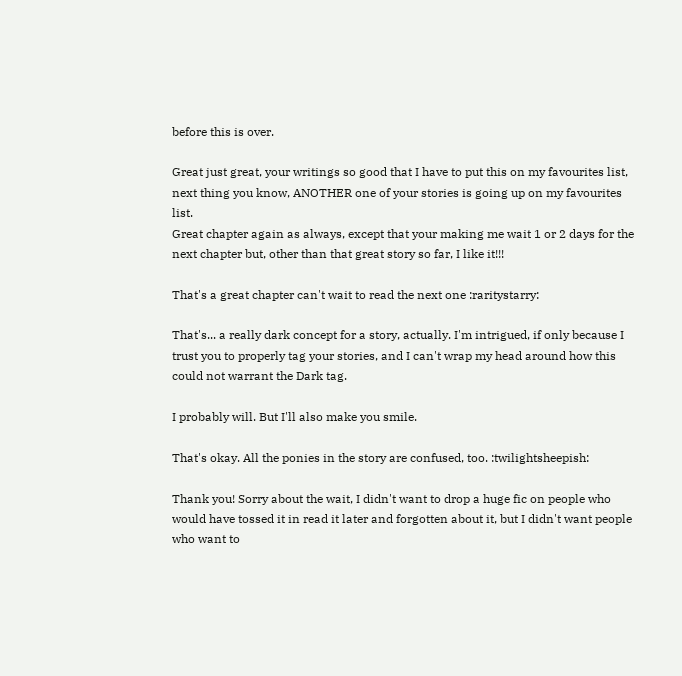before this is over.

Great just great, your writings so good that I have to put this on my favourites list, next thing you know, ANOTHER one of your stories is going up on my favourites list.
Great chapter again as always, except that your making me wait 1 or 2 days for the next chapter but, other than that great story so far, I like it!!!

That's a great chapter can't wait to read the next one :raritystarry:

That's... a really dark concept for a story, actually. I'm intrigued, if only because I trust you to properly tag your stories, and I can't wrap my head around how this could not warrant the Dark tag.

I probably will. But I'll also make you smile.

That's okay. All the ponies in the story are confused, too. :twilightsheepish:

Thank you! Sorry about the wait, I didn't want to drop a huge fic on people who would have tossed it in read it later and forgotten about it, but I didn't want people who want to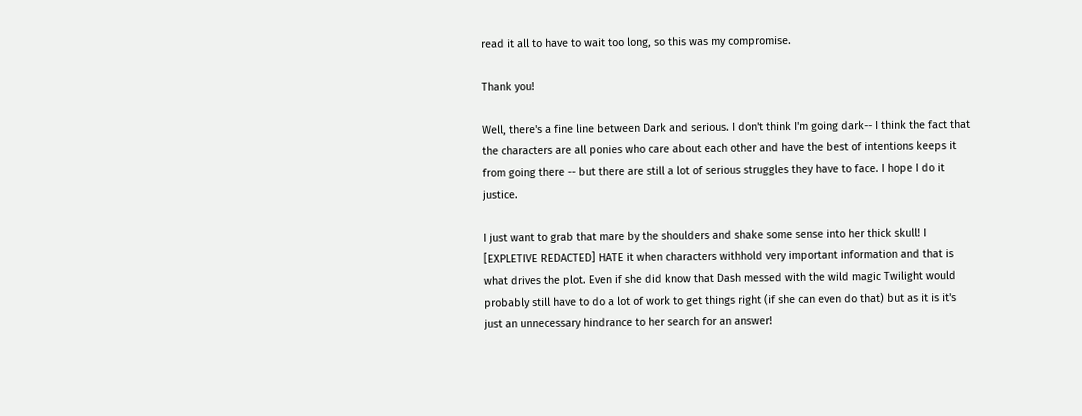read it all to have to wait too long, so this was my compromise.

Thank you!

Well, there's a fine line between Dark and serious. I don't think I'm going dark-- I think the fact that the characters are all ponies who care about each other and have the best of intentions keeps it from going there -- but there are still a lot of serious struggles they have to face. I hope I do it justice.

I just want to grab that mare by the shoulders and shake some sense into her thick skull! I [EXPLETIVE REDACTED] HATE it when characters withhold very important information and that is what drives the plot. Even if she did know that Dash messed with the wild magic Twilight would probably still have to do a lot of work to get things right (if she can even do that) but as it is it's just an unnecessary hindrance to her search for an answer!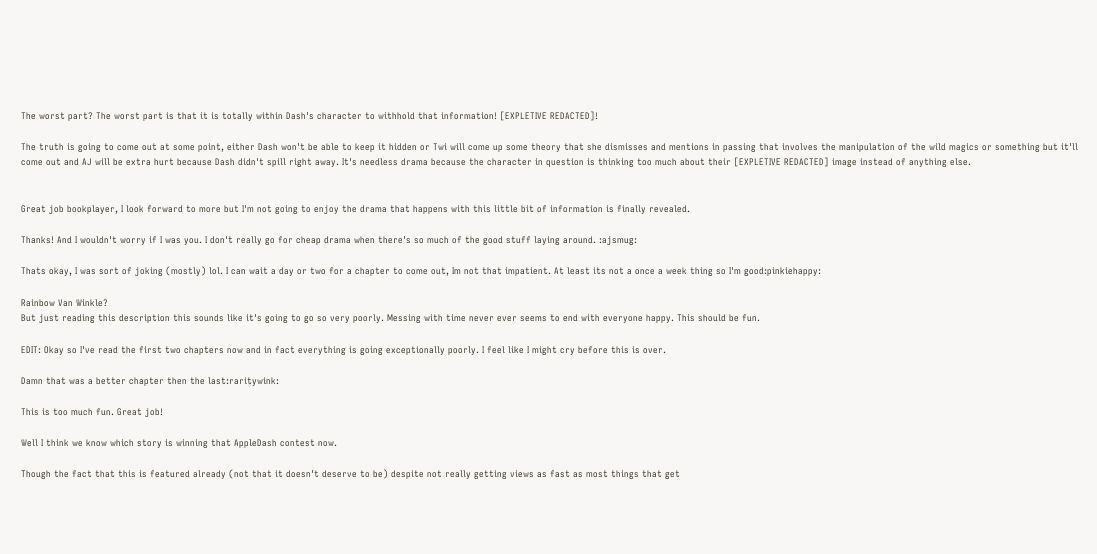The worst part? The worst part is that it is totally within Dash's character to withhold that information! [EXPLETIVE REDACTED]!

The truth is going to come out at some point, either Dash won't be able to keep it hidden or Twi will come up some theory that she dismisses and mentions in passing that involves the manipulation of the wild magics or something but it'll come out and AJ will be extra hurt because Dash didn't spill right away. It's needless drama because the character in question is thinking too much about their [EXPLETIVE REDACTED] image instead of anything else.


Great job bookplayer, I look forward to more but I'm not going to enjoy the drama that happens with this little bit of information is finally revealed.

Thanks! And I wouldn't worry if I was you. I don't really go for cheap drama when there's so much of the good stuff laying around. :ajsmug:

Thats okay, I was sort of joking (mostly) lol. I can wait a day or two for a chapter to come out, Im not that impatient. At least its not a once a week thing so I'm good:pinkiehappy:

Rainbow Van Winkle?
But just reading this description this sounds like it's going to go so very poorly. Messing with time never ever seems to end with everyone happy. This should be fun.

EDIT: Okay so I've read the first two chapters now and in fact everything is going exceptionally poorly. I feel like I might cry before this is over.

Damn that was a better chapter then the last:raritywink:

This is too much fun. Great job!

Well I think we know which story is winning that AppleDash contest now.

Though the fact that this is featured already (not that it doesn't deserve to be) despite not really getting views as fast as most things that get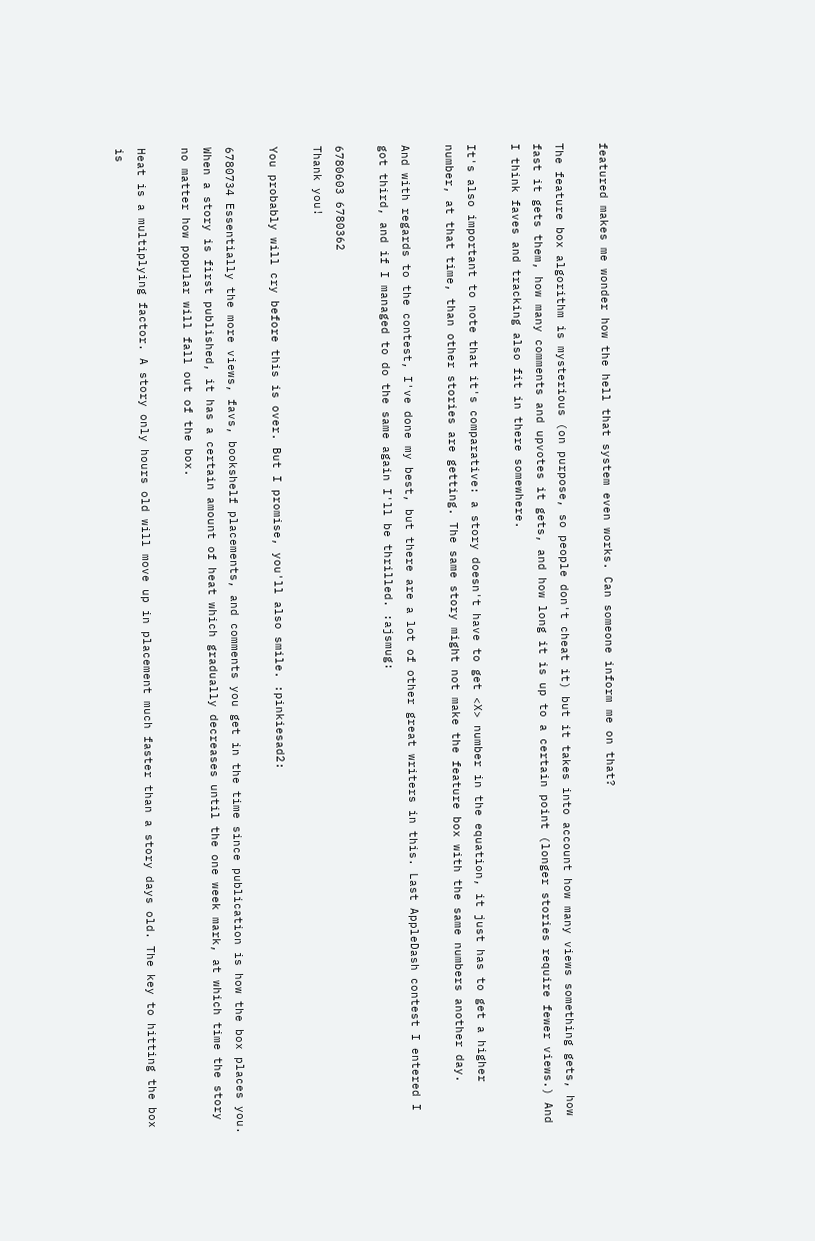featured makes me wonder how the hell that system even works. Can someone inform me on that?

The feature box algorithm is mysterious (on purpose, so people don't cheat it) but it takes into account how many views something gets, how fast it gets them, how many comments and upvotes it gets, and how long it is up to a certain point (longer stories require fewer views.) And I think faves and tracking also fit in there somewhere.

It's also important to note that it's comparative: a story doesn't have to get <X> number in the equation, it just has to get a higher number, at that time, than other stories are getting. The same story might not make the feature box with the same numbers another day.

And with regards to the contest, I've done my best, but there are a lot of other great writers in this. Last AppleDash contest I entered I got third, and if I managed to do the same again I'll be thrilled. :ajsmug:

6780603 6780362
Thank you!

You probably will cry before this is over. But I promise, you'll also smile. :pinkiesad2:

6780734 Essentially the more views, favs, bookshelf placements, and comments you get in the time since publication is how the box places you. When a story is first published, it has a certain amount of heat which gradually decreases until the one week mark, at which time the story no matter how popular will fall out of the box.

Heat is a multiplying factor. A story only hours old will move up in placement much faster than a story days old. The key to hitting the box is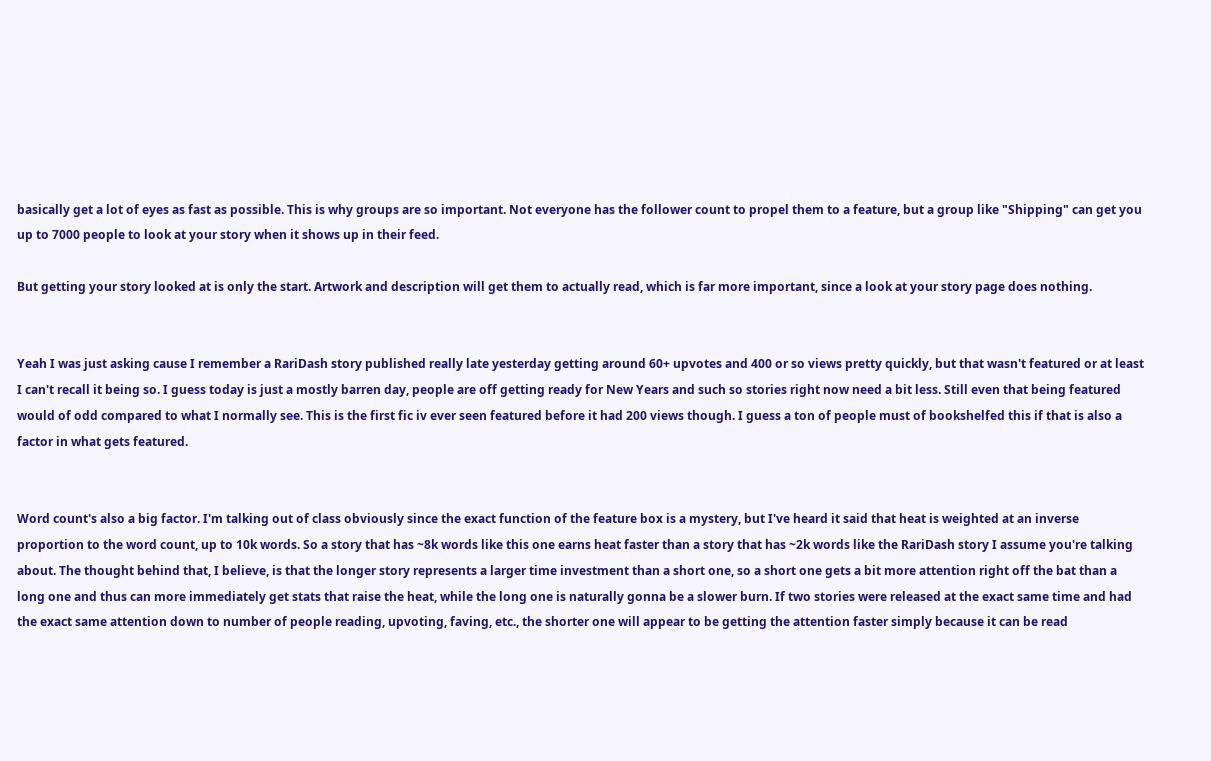basically get a lot of eyes as fast as possible. This is why groups are so important. Not everyone has the follower count to propel them to a feature, but a group like "Shipping" can get you up to 7000 people to look at your story when it shows up in their feed.

But getting your story looked at is only the start. Artwork and description will get them to actually read, which is far more important, since a look at your story page does nothing.


Yeah I was just asking cause I remember a RariDash story published really late yesterday getting around 60+ upvotes and 400 or so views pretty quickly, but that wasn't featured or at least I can't recall it being so. I guess today is just a mostly barren day, people are off getting ready for New Years and such so stories right now need a bit less. Still even that being featured would of odd compared to what I normally see. This is the first fic iv ever seen featured before it had 200 views though. I guess a ton of people must of bookshelfed this if that is also a factor in what gets featured.


Word count's also a big factor. I'm talking out of class obviously since the exact function of the feature box is a mystery, but I've heard it said that heat is weighted at an inverse proportion to the word count, up to 10k words. So a story that has ~8k words like this one earns heat faster than a story that has ~2k words like the RariDash story I assume you're talking about. The thought behind that, I believe, is that the longer story represents a larger time investment than a short one, so a short one gets a bit more attention right off the bat than a long one and thus can more immediately get stats that raise the heat, while the long one is naturally gonna be a slower burn. If two stories were released at the exact same time and had the exact same attention down to number of people reading, upvoting, faving, etc., the shorter one will appear to be getting the attention faster simply because it can be read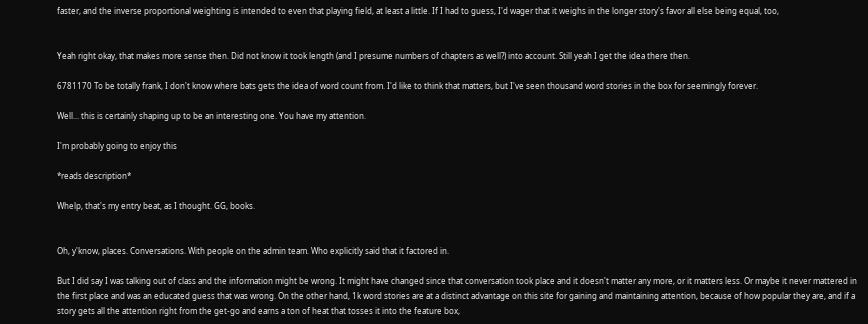faster, and the inverse proportional weighting is intended to even that playing field, at least a little. If I had to guess, I'd wager that it weighs in the longer story's favor all else being equal, too,


Yeah right okay, that makes more sense then. Did not know it took length (and I presume numbers of chapters as well?) into account. Still yeah I get the idea there then.

6781170 To be totally frank, I don't know where bats gets the idea of word count from. I'd like to think that matters, but I've seen thousand word stories in the box for seemingly forever.

Well... this is certainly shaping up to be an interesting one. You have my attention.

I'm probably going to enjoy this

*reads description*

Whelp, that's my entry beat, as I thought. GG, books.


Oh, y'know, places. Conversations. With people on the admin team. Who explicitly said that it factored in.

But I did say I was talking out of class and the information might be wrong. It might have changed since that conversation took place and it doesn't matter any more, or it matters less. Or maybe it never mattered in the first place and was an educated guess that was wrong. On the other hand, 1k word stories are at a distinct advantage on this site for gaining and maintaining attention, because of how popular they are, and if a story gets all the attention right from the get-go and earns a ton of heat that tosses it into the feature box,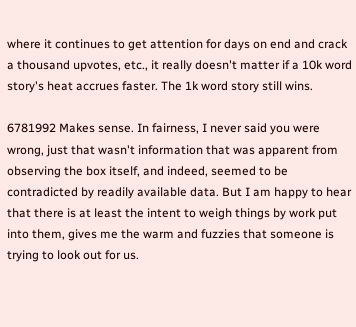where it continues to get attention for days on end and crack a thousand upvotes, etc., it really doesn't matter if a 10k word story's heat accrues faster. The 1k word story still wins.

6781992 Makes sense. In fairness, I never said you were wrong, just that wasn't information that was apparent from observing the box itself, and indeed, seemed to be contradicted by readily available data. But I am happy to hear that there is at least the intent to weigh things by work put into them, gives me the warm and fuzzies that someone is trying to look out for us.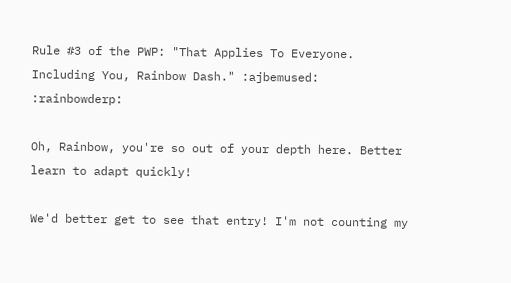Rule #3 of the PWP: "That Applies To Everyone. Including You, Rainbow Dash." :ajbemused: :rainbowderp:

Oh, Rainbow, you're so out of your depth here. Better learn to adapt quickly!

We'd better get to see that entry! I'm not counting my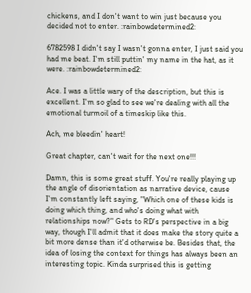chickens, and I don't want to win just because you decided not to enter. :rainbowdetermined2:

6782598 I didn't say I wasn't gonna enter, I just said you had me beat. I'm still puttin' my name in the hat, as it were. :rainbowdetermined2:

Ace. I was a little wary of the description, but this is excellent. I'm so glad to see we're dealing with all the emotional turmoil of a timeskip like this.

Ach, me bleedin' heart!

Great chapter, can't wait for the next one!!!

Damn, this is some great stuff. You're really playing up the angle of disorientation as narrative device, cause I'm constantly left saying, "Which one of these kids is doing which thing, and who's doing what with relationships now?" Gets to RD's perspective in a big way, though I'll admit that it does make the story quite a bit more dense than it'd otherwise be. Besides that, the idea of losing the context for things has always been an interesting topic. Kinda surprised this is getting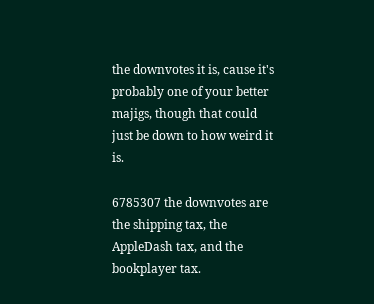the downvotes it is, cause it's probably one of your better majigs, though that could just be down to how weird it is.

6785307 the downvotes are the shipping tax, the AppleDash tax, and the bookplayer tax.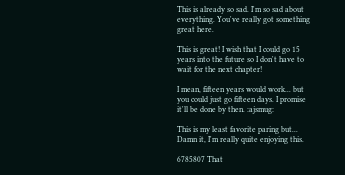This is already so sad. I'm so sad about everything. You've really got something great here.

This is great! I wish that I could go 15 years into the future so I don't have to wait for the next chapter!

I mean, fifteen years would work... but you could just go fifteen days. I promise it'll be done by then. :ajsmug:

This is my least favorite paring but... Damn it, I'm really quite enjoying this.

6785807 That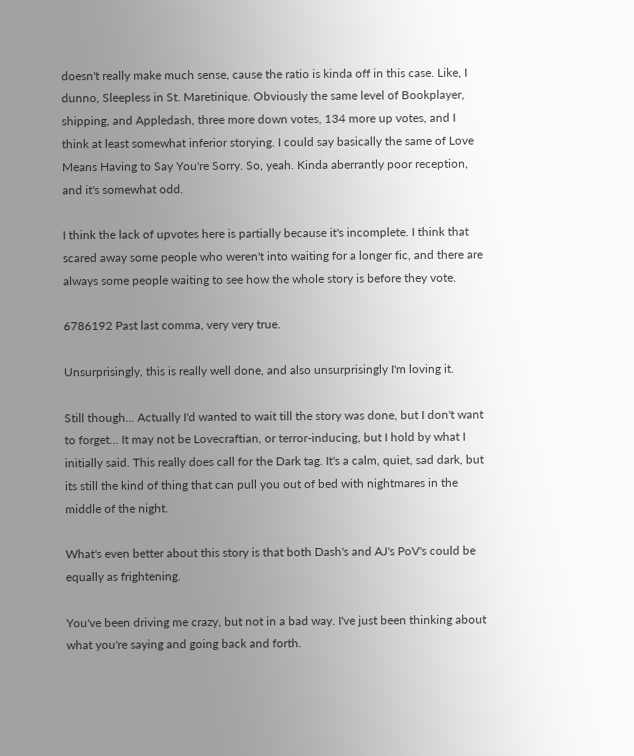doesn't really make much sense, cause the ratio is kinda off in this case. Like, I dunno, Sleepless in St. Maretinique. Obviously the same level of Bookplayer, shipping, and Appledash, three more down votes, 134 more up votes, and I think at least somewhat inferior storying. I could say basically the same of Love Means Having to Say You're Sorry. So, yeah. Kinda aberrantly poor reception, and it's somewhat odd.

I think the lack of upvotes here is partially because it's incomplete. I think that scared away some people who weren't into waiting for a longer fic, and there are always some people waiting to see how the whole story is before they vote.

6786192 Past last comma, very very true.

Unsurprisingly, this is really well done, and also unsurprisingly I'm loving it.

Still though... Actually I'd wanted to wait till the story was done, but I don't want to forget... It may not be Lovecraftian, or terror-inducing, but I hold by what I initially said. This really does call for the Dark tag. It's a calm, quiet, sad dark, but its still the kind of thing that can pull you out of bed with nightmares in the middle of the night.

What's even better about this story is that both Dash's and AJ's PoV's could be equally as frightening.

You've been driving me crazy, but not in a bad way. I've just been thinking about what you're saying and going back and forth.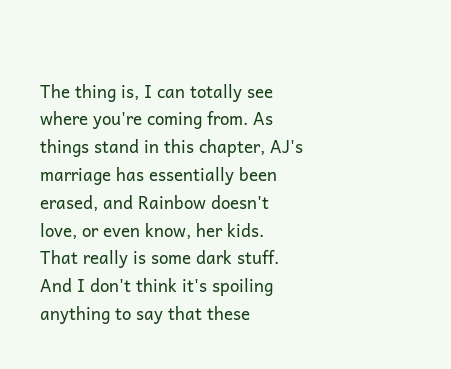The thing is, I can totally see where you're coming from. As things stand in this chapter, AJ's marriage has essentially been erased, and Rainbow doesn't love, or even know, her kids. That really is some dark stuff. And I don't think it's spoiling anything to say that these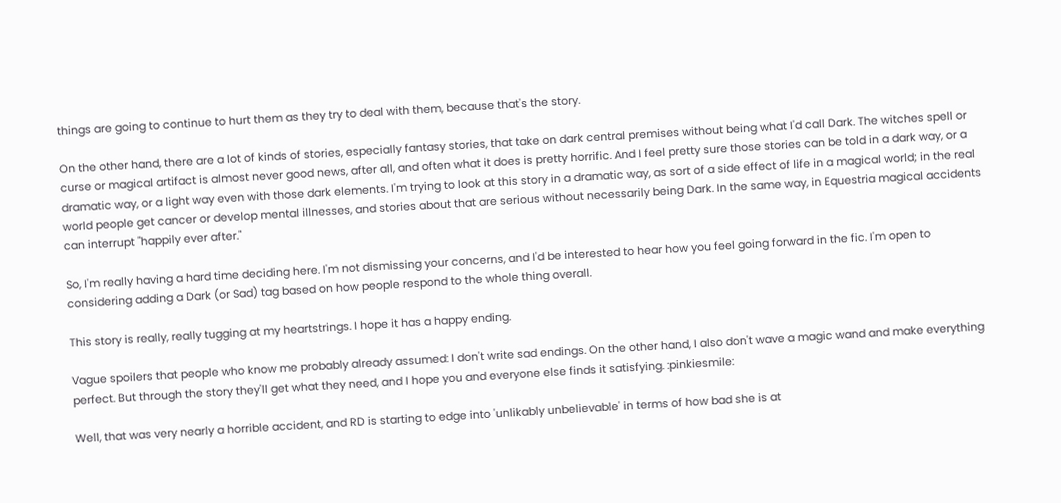things are going to continue to hurt them as they try to deal with them, because that's the story.

On the other hand, there are a lot of kinds of stories, especially fantasy stories, that take on dark central premises without being what I'd call Dark. The witches spell or curse or magical artifact is almost never good news, after all, and often what it does is pretty horrific. And I feel pretty sure those stories can be told in a dark way, or a dramatic way, or a light way even with those dark elements. I'm trying to look at this story in a dramatic way, as sort of a side effect of life in a magical world; in the real world people get cancer or develop mental illnesses, and stories about that are serious without necessarily being Dark. In the same way, in Equestria magical accidents can interrupt "happily ever after."

So, I'm really having a hard time deciding here. I'm not dismissing your concerns, and I'd be interested to hear how you feel going forward in the fic. I'm open to considering adding a Dark (or Sad) tag based on how people respond to the whole thing overall.

This story is really, really tugging at my heartstrings. I hope it has a happy ending.

Vague spoilers that people who know me probably already assumed: I don't write sad endings. On the other hand, I also don't wave a magic wand and make everything perfect. But through the story they'll get what they need, and I hope you and everyone else finds it satisfying. :pinkiesmile:

Well, that was very nearly a horrible accident, and RD is starting to edge into 'unlikably unbelievable' in terms of how bad she is at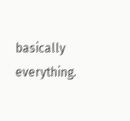basically everything.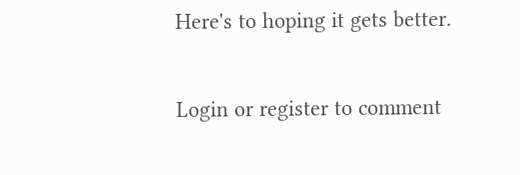Here's to hoping it gets better.

Login or register to comment